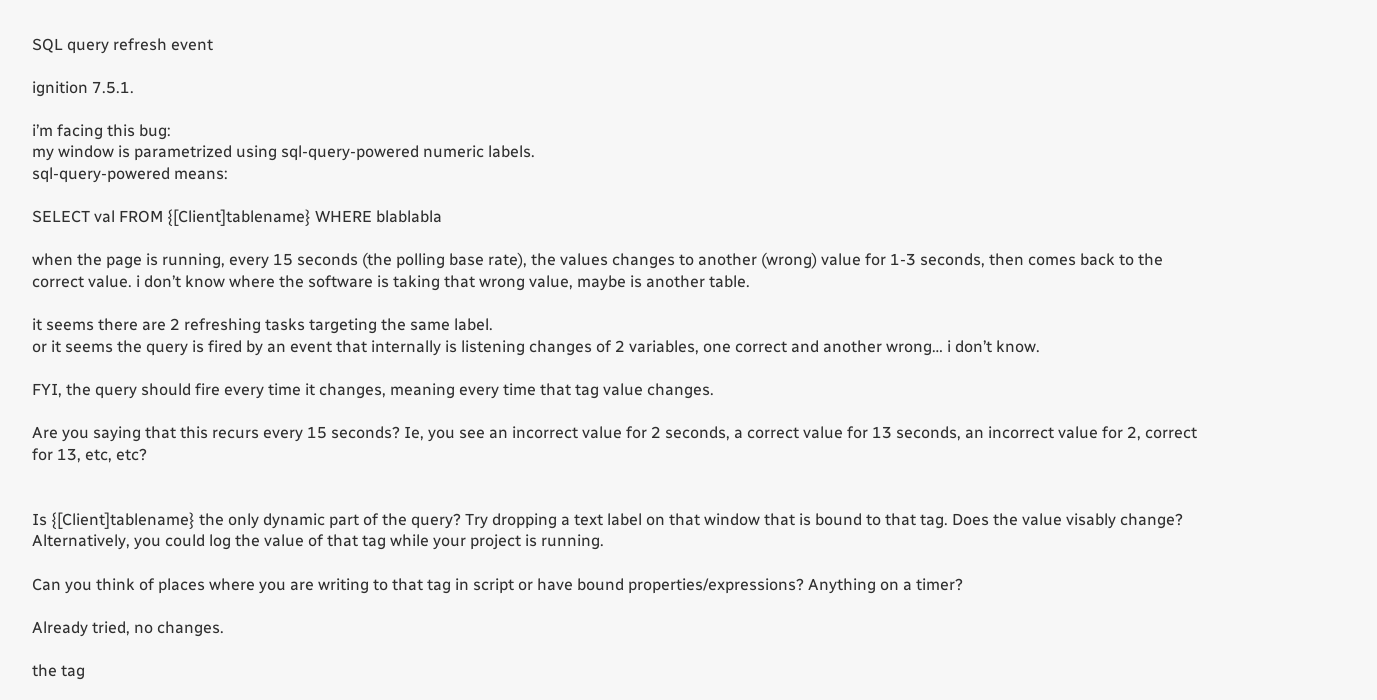SQL query refresh event

ignition 7.5.1.

i’m facing this bug:
my window is parametrized using sql-query-powered numeric labels.
sql-query-powered means:

SELECT val FROM {[Client]tablename} WHERE blablabla

when the page is running, every 15 seconds (the polling base rate), the values changes to another (wrong) value for 1-3 seconds, then comes back to the correct value. i don’t know where the software is taking that wrong value, maybe is another table.

it seems there are 2 refreshing tasks targeting the same label.
or it seems the query is fired by an event that internally is listening changes of 2 variables, one correct and another wrong… i don’t know.

FYI, the query should fire every time it changes, meaning every time that tag value changes.

Are you saying that this recurs every 15 seconds? Ie, you see an incorrect value for 2 seconds, a correct value for 13 seconds, an incorrect value for 2, correct for 13, etc, etc?


Is {[Client]tablename} the only dynamic part of the query? Try dropping a text label on that window that is bound to that tag. Does the value visably change? Alternatively, you could log the value of that tag while your project is running.

Can you think of places where you are writing to that tag in script or have bound properties/expressions? Anything on a timer?

Already tried, no changes.

the tag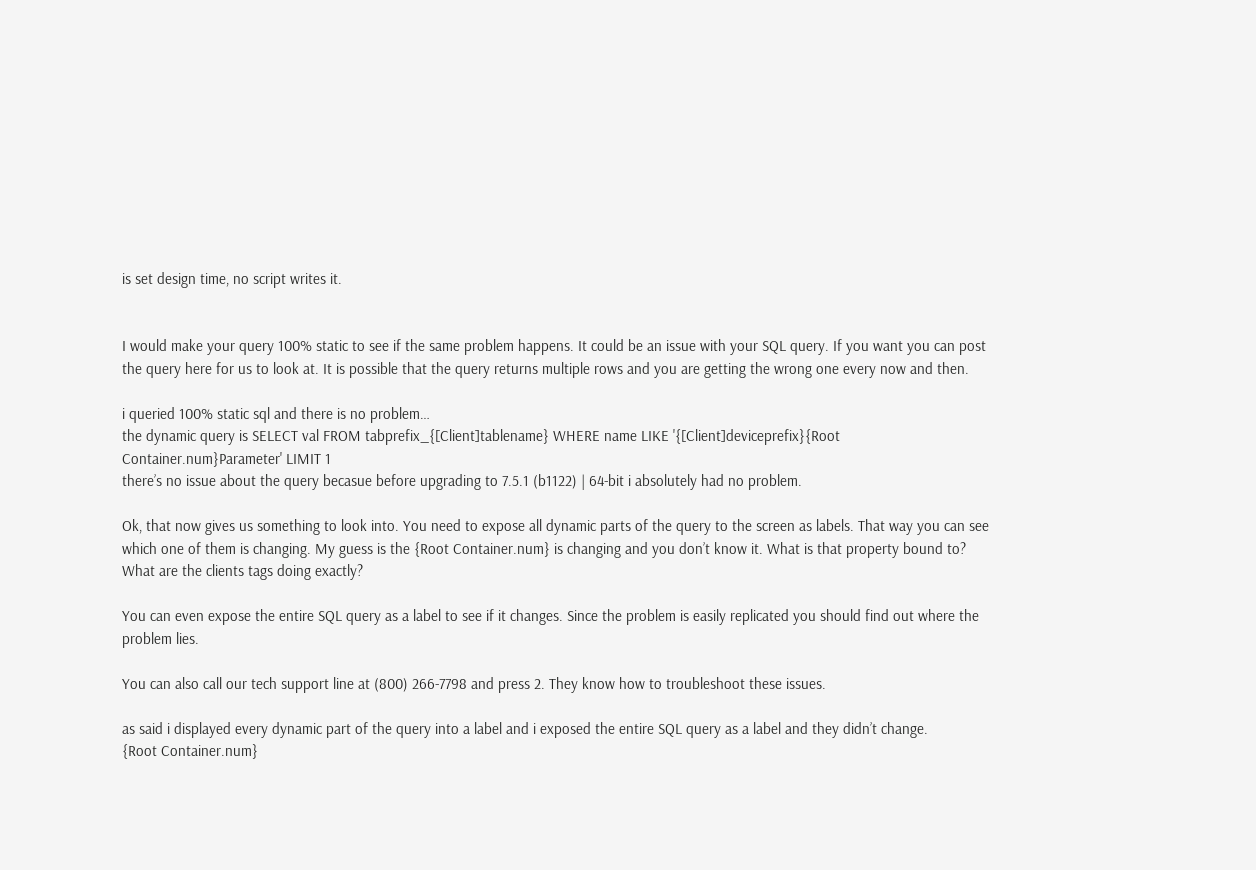is set design time, no script writes it.


I would make your query 100% static to see if the same problem happens. It could be an issue with your SQL query. If you want you can post the query here for us to look at. It is possible that the query returns multiple rows and you are getting the wrong one every now and then.

i queried 100% static sql and there is no problem…
the dynamic query is SELECT val FROM tabprefix_{[Client]tablename} WHERE name LIKE '{[Client]deviceprefix}{Root Container.num}Parameter' LIMIT 1
there’s no issue about the query becasue before upgrading to 7.5.1 (b1122) | 64-bit i absolutely had no problem.

Ok, that now gives us something to look into. You need to expose all dynamic parts of the query to the screen as labels. That way you can see which one of them is changing. My guess is the {Root Container.num} is changing and you don’t know it. What is that property bound to? What are the clients tags doing exactly?

You can even expose the entire SQL query as a label to see if it changes. Since the problem is easily replicated you should find out where the problem lies.

You can also call our tech support line at (800) 266-7798 and press 2. They know how to troubleshoot these issues.

as said i displayed every dynamic part of the query into a label and i exposed the entire SQL query as a label and they didn’t change.
{Root Container.num}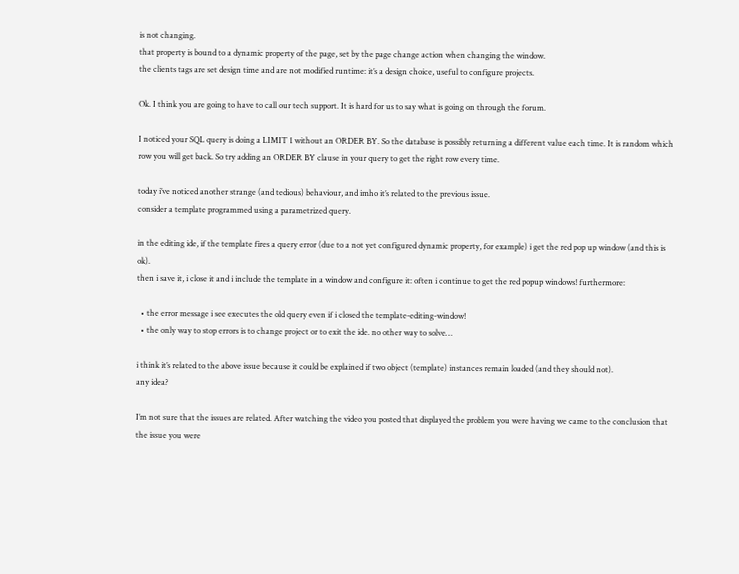is not changing.
that property is bound to a dynamic property of the page, set by the page change action when changing the window.
the clients tags are set design time and are not modified runtime: it’s a design choice, useful to configure projects.

Ok. I think you are going to have to call our tech support. It is hard for us to say what is going on through the forum.

I noticed your SQL query is doing a LIMIT 1 without an ORDER BY. So the database is possibly returning a different value each time. It is random which row you will get back. So try adding an ORDER BY clause in your query to get the right row every time.

today i’ve noticed another strange (and tedious) behaviour, and imho it’s related to the previous issue.
consider a template programmed using a parametrized query.

in the editing ide, if the template fires a query error (due to a not yet configured dynamic property, for example) i get the red pop up window (and this is ok).
then i save it, i close it and i include the template in a window and configure it: often i continue to get the red popup windows! furthermore:

  • the error message i see executes the old query even if i closed the template-editing-window!
  • the only way to stop errors is to change project or to exit the ide. no other way to solve…

i think it’s related to the above issue because it could be explained if two object (template) instances remain loaded (and they should not).
any idea?

I’m not sure that the issues are related. After watching the video you posted that displayed the problem you were having we came to the conclusion that the issue you were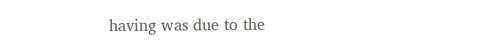having was due to the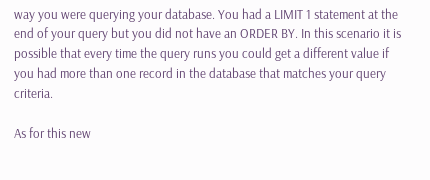way you were querying your database. You had a LIMIT 1 statement at the end of your query but you did not have an ORDER BY. In this scenario it is possible that every time the query runs you could get a different value if you had more than one record in the database that matches your query criteria.

As for this new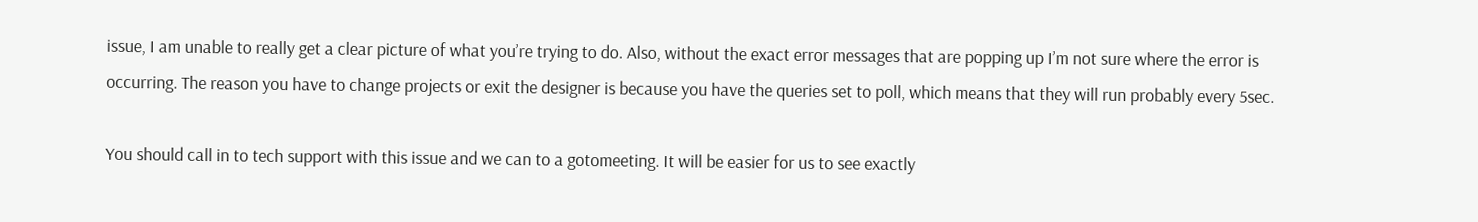issue, I am unable to really get a clear picture of what you’re trying to do. Also, without the exact error messages that are popping up I’m not sure where the error is occurring. The reason you have to change projects or exit the designer is because you have the queries set to poll, which means that they will run probably every 5sec.

You should call in to tech support with this issue and we can to a gotomeeting. It will be easier for us to see exactly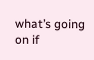what’s going on if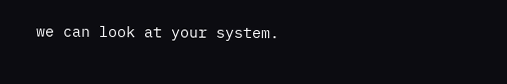we can look at your system.